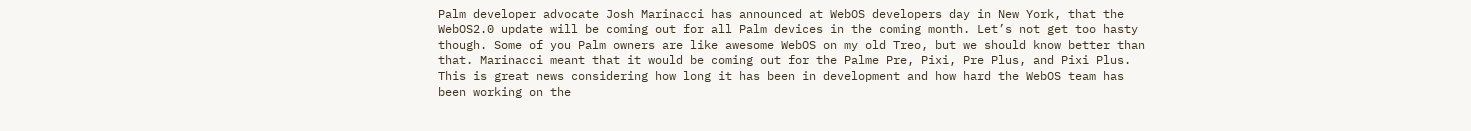Palm developer advocate Josh Marinacci has announced at WebOS developers day in New York, that the WebOS2.0 update will be coming out for all Palm devices in the coming month. Let’s not get too hasty though. Some of you Palm owners are like awesome WebOS on my old Treo, but we should know better than that. Marinacci meant that it would be coming out for the Palme Pre, Pixi, Pre Plus, and Pixi Plus. This is great news considering how long it has been in development and how hard the WebOS team has been working on the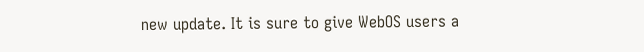new update. It is sure to give WebOS users a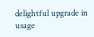delightful upgrade in usage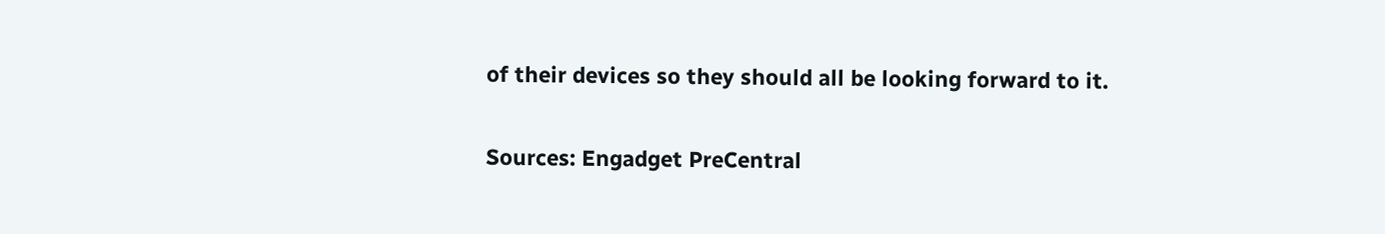of their devices so they should all be looking forward to it.

Sources: Engadget PreCentral